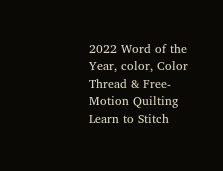2022 Word of the Year, color, Color Thread & Free-Motion Quilting Learn to Stitch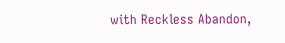with Reckless Abandon,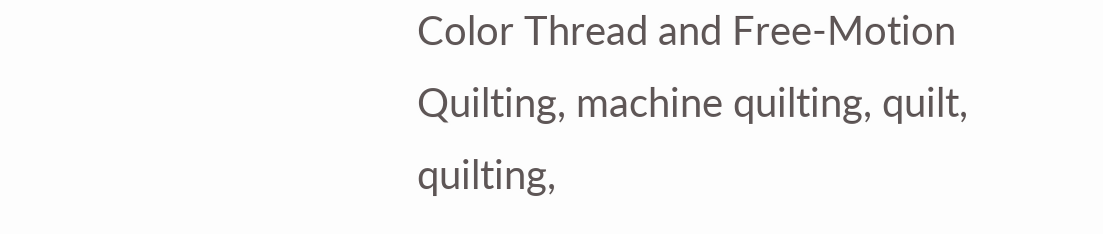Color Thread and Free-Motion Quilting, machine quilting, quilt, quilting,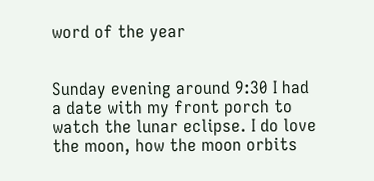word of the year


Sunday evening around 9:30 I had a date with my front porch to watch the lunar eclipse. I do love the moon, how the moon orbits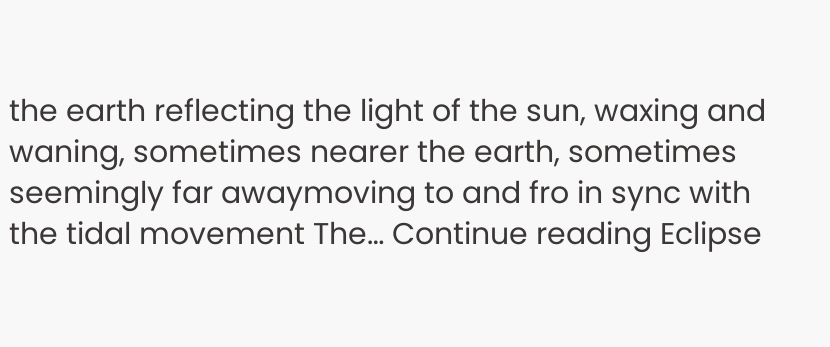the earth reflecting the light of the sun, waxing and waning, sometimes nearer the earth, sometimes seemingly far awaymoving to and fro in sync with the tidal movement The… Continue reading Eclipse